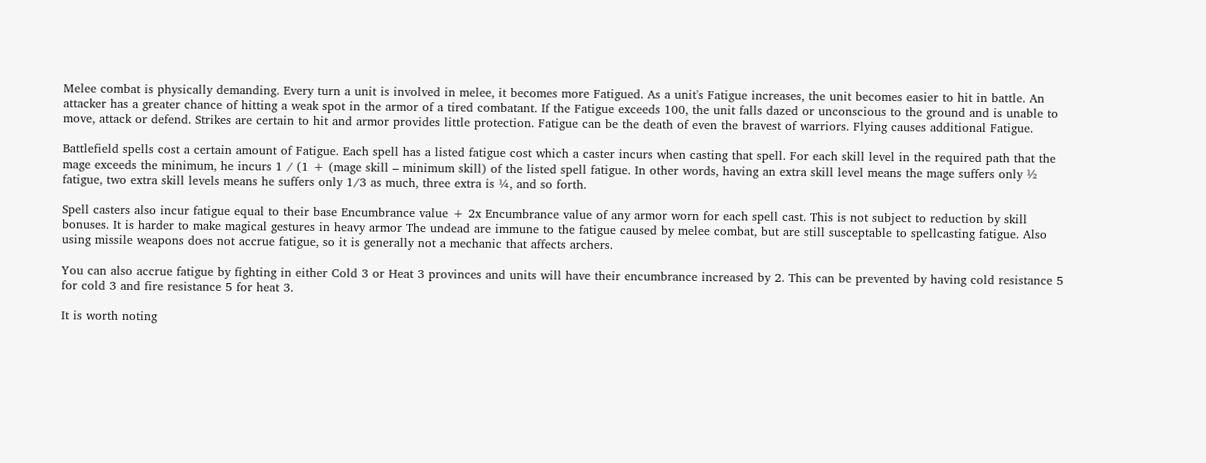Melee combat is physically demanding. Every turn a unit is involved in melee, it becomes more Fatigued. As a unit's Fatigue increases, the unit becomes easier to hit in battle. An attacker has a greater chance of hitting a weak spot in the armor of a tired combatant. If the Fatigue exceeds 100, the unit falls dazed or unconscious to the ground and is unable to move, attack or defend. Strikes are certain to hit and armor provides little protection. Fatigue can be the death of even the bravest of warriors. Flying causes additional Fatigue.

Battlefield spells cost a certain amount of Fatigue. Each spell has a listed fatigue cost which a caster incurs when casting that spell. For each skill level in the required path that the mage exceeds the minimum, he incurs 1 / (1 + (mage skill – minimum skill) of the listed spell fatigue. In other words, having an extra skill level means the mage suffers only ½ fatigue, two extra skill levels means he suffers only 1/3 as much, three extra is ¼, and so forth.

Spell casters also incur fatigue equal to their base Encumbrance value + 2x Encumbrance value of any armor worn for each spell cast. This is not subject to reduction by skill bonuses. It is harder to make magical gestures in heavy armor The undead are immune to the fatigue caused by melee combat, but are still susceptable to spellcasting fatigue. Also using missile weapons does not accrue fatigue, so it is generally not a mechanic that affects archers.

You can also accrue fatigue by fighting in either Cold 3 or Heat 3 provinces and units will have their encumbrance increased by 2. This can be prevented by having cold resistance 5 for cold 3 and fire resistance 5 for heat 3.

It is worth noting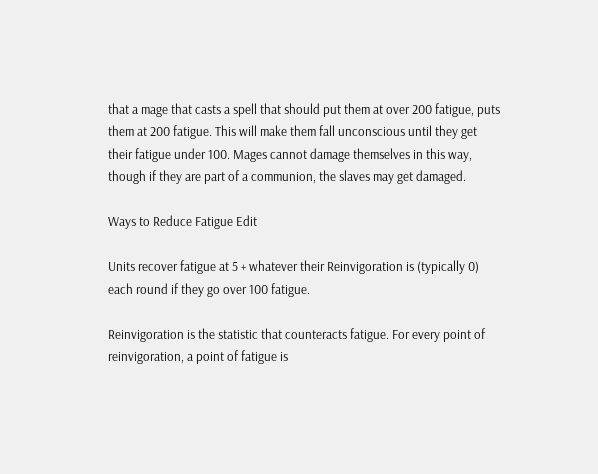that a mage that casts a spell that should put them at over 200 fatigue, puts them at 200 fatigue. This will make them fall unconscious until they get their fatigue under 100. Mages cannot damage themselves in this way, though if they are part of a communion, the slaves may get damaged.

Ways to Reduce Fatigue Edit

Units recover fatigue at 5 + whatever their Reinvigoration is (typically 0) each round if they go over 100 fatigue.

Reinvigoration is the statistic that counteracts fatigue. For every point of reinvigoration, a point of fatigue is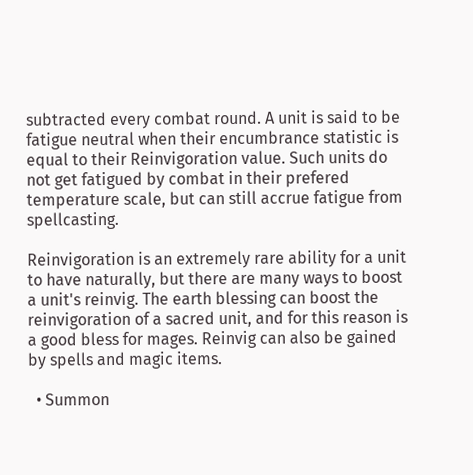subtracted every combat round. A unit is said to be fatigue neutral when their encumbrance statistic is equal to their Reinvigoration value. Such units do not get fatigued by combat in their prefered temperature scale, but can still accrue fatigue from spellcasting.

Reinvigoration is an extremely rare ability for a unit to have naturally, but there are many ways to boost a unit's reinvig. The earth blessing can boost the reinvigoration of a sacred unit, and for this reason is a good bless for mages. Reinvig can also be gained by spells and magic items.

  • Summon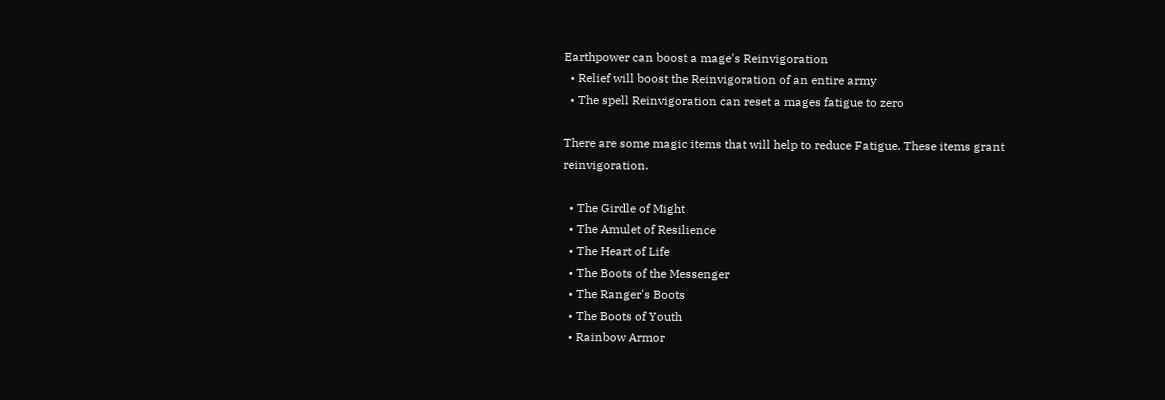Earthpower can boost a mage's Reinvigoration
  • Relief will boost the Reinvigoration of an entire army
  • The spell Reinvigoration can reset a mages fatigue to zero

There are some magic items that will help to reduce Fatigue. These items grant reinvigoration.

  • The Girdle of Might
  • The Amulet of Resilience
  • The Heart of Life
  • The Boots of the Messenger
  • The Ranger's Boots
  • The Boots of Youth
  • Rainbow Armor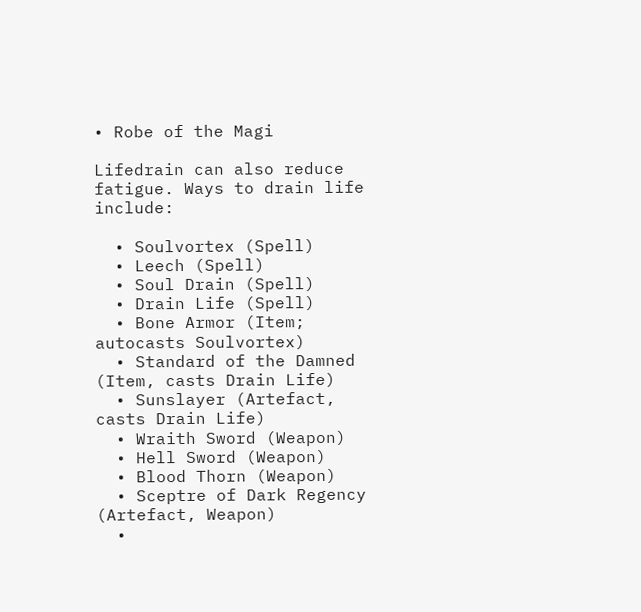• Robe of the Magi

Lifedrain can also reduce fatigue. Ways to drain life include:

  • Soulvortex (Spell)
  • Leech (Spell)
  • Soul Drain (Spell)
  • Drain Life (Spell)
  • Bone Armor (Item; autocasts Soulvortex)
  • Standard of the Damned (Item, casts Drain Life)
  • Sunslayer (Artefact, casts Drain Life)
  • Wraith Sword (Weapon)
  • Hell Sword (Weapon)
  • Blood Thorn (Weapon)
  • Sceptre of Dark Regency (Artefact, Weapon)
  •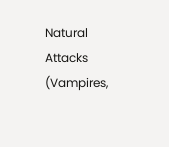Natural Attacks (Vampires,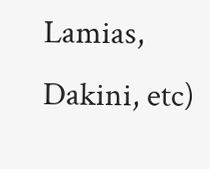Lamias, Dakini, etc)